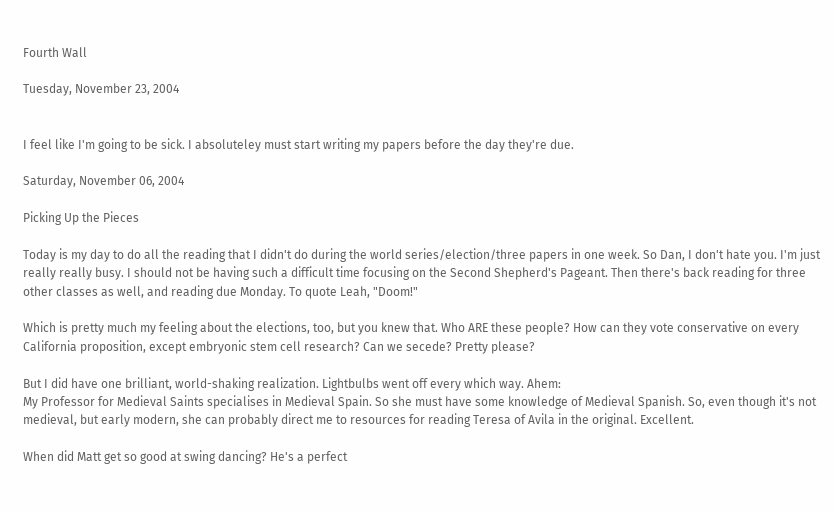Fourth Wall

Tuesday, November 23, 2004


I feel like I'm going to be sick. I absoluteley must start writing my papers before the day they're due.

Saturday, November 06, 2004

Picking Up the Pieces

Today is my day to do all the reading that I didn't do during the world series/election/three papers in one week. So Dan, I don't hate you. I'm just really really busy. I should not be having such a difficult time focusing on the Second Shepherd's Pageant. Then there's back reading for three other classes as well, and reading due Monday. To quote Leah, "Doom!"

Which is pretty much my feeling about the elections, too, but you knew that. Who ARE these people? How can they vote conservative on every California proposition, except embryonic stem cell research? Can we secede? Pretty please?

But I did have one brilliant, world-shaking realization. Lightbulbs went off every which way. Ahem:
My Professor for Medieval Saints specialises in Medieval Spain. So she must have some knowledge of Medieval Spanish. So, even though it's not medieval, but early modern, she can probably direct me to resources for reading Teresa of Avila in the original. Excellent.

When did Matt get so good at swing dancing? He's a perfect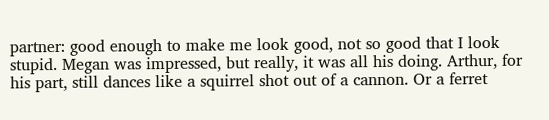partner: good enough to make me look good, not so good that I look stupid. Megan was impressed, but really, it was all his doing. Arthur, for his part, still dances like a squirrel shot out of a cannon. Or a ferret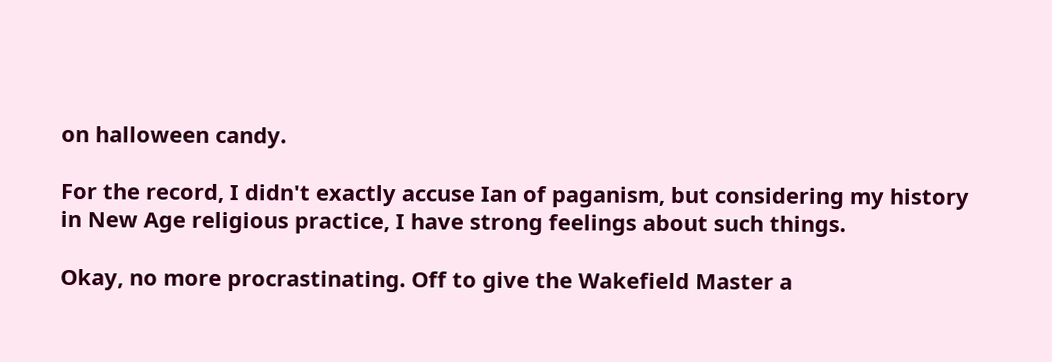on halloween candy.

For the record, I didn't exactly accuse Ian of paganism, but considering my history in New Age religious practice, I have strong feelings about such things.

Okay, no more procrastinating. Off to give the Wakefield Master a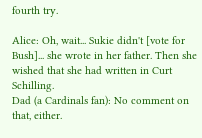fourth try.

Alice: Oh, wait... Sukie didn't [vote for Bush]... she wrote in her father. Then she wished that she had written in Curt Schilling.
Dad (a Cardinals fan): No comment on that, either.